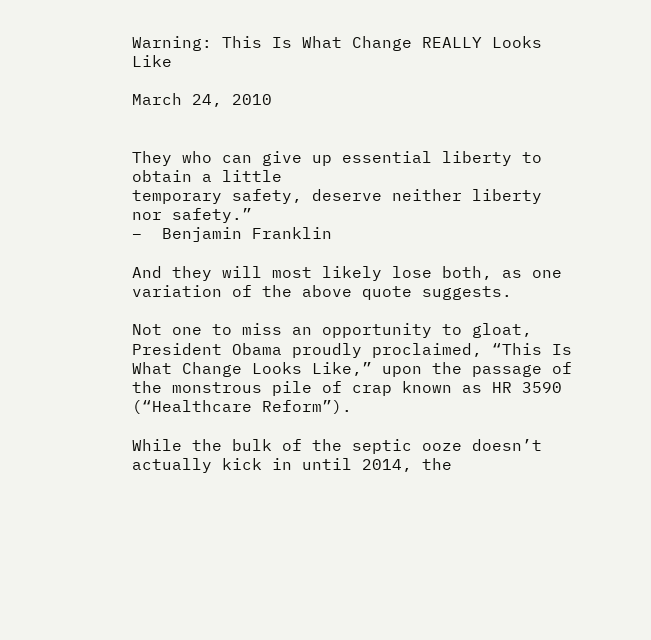Warning: This Is What Change REALLY Looks Like

March 24, 2010


They who can give up essential liberty to obtain a little
temporary safety, deserve neither liberty nor safety.”
–  Benjamin Franklin

And they will most likely lose both, as one variation of the above quote suggests.

Not one to miss an opportunity to gloat, President Obama proudly proclaimed, “This Is What Change Looks Like,” upon the passage of the monstrous pile of crap known as HR 3590 (“Healthcare Reform”).

While the bulk of the septic ooze doesn’t actually kick in until 2014, the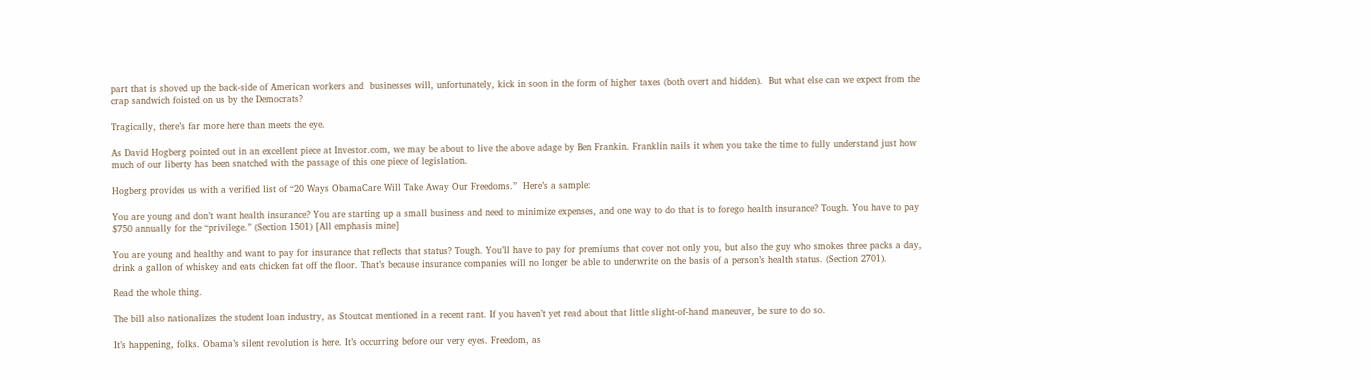part that is shoved up the back-side of American workers and  businesses will, unfortunately, kick in soon in the form of higher taxes (both overt and hidden).  But what else can we expect from the crap sandwich foisted on us by the Democrats?

Tragically, there’s far more here than meets the eye.

As David Hogberg pointed out in an excellent piece at Investor.com, we may be about to live the above adage by Ben Frankin. Franklin nails it when you take the time to fully understand just how much of our liberty has been snatched with the passage of this one piece of legislation.

Hogberg provides us with a verified list of “20 Ways ObamaCare Will Take Away Our Freedoms.”  Here’s a sample:

You are young and don’t want health insurance? You are starting up a small business and need to minimize expenses, and one way to do that is to forego health insurance? Tough. You have to pay $750 annually for the “privilege.” (Section 1501) [All emphasis mine]

You are young and healthy and want to pay for insurance that reflects that status? Tough. You’ll have to pay for premiums that cover not only you, but also the guy who smokes three packs a day, drink a gallon of whiskey and eats chicken fat off the floor. That’s because insurance companies will no longer be able to underwrite on the basis of a person’s health status. (Section 2701).

Read the whole thing.

The bill also nationalizes the student loan industry, as Stoutcat mentioned in a recent rant. If you haven’t yet read about that little slight-of-hand maneuver, be sure to do so.

It’s happening, folks. Obama’s silent revolution is here. It’s occurring before our very eyes. Freedom, as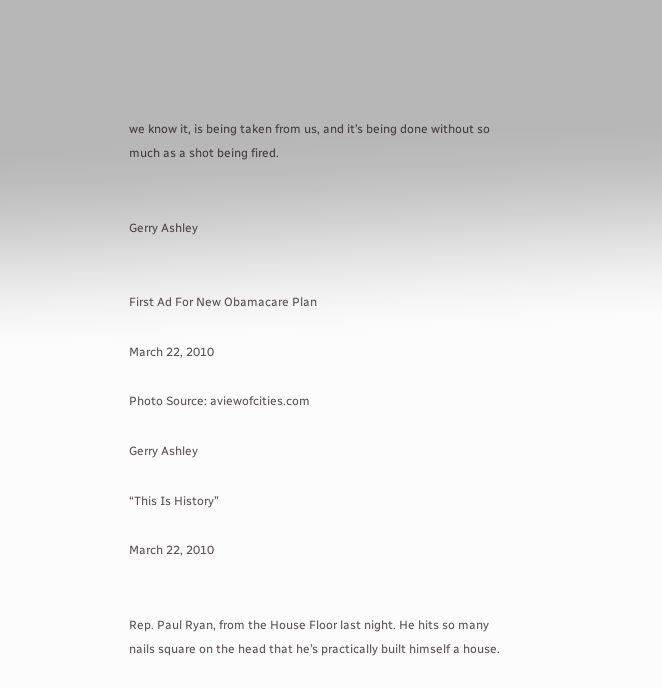we know it, is being taken from us, and it’s being done without so much as a shot being fired.


Gerry Ashley


First Ad For New Obamacare Plan

March 22, 2010

Photo Source: aviewofcities.com

Gerry Ashley

“This Is History”

March 22, 2010


Rep. Paul Ryan, from the House Floor last night. He hits so many nails square on the head that he’s practically built himself a house.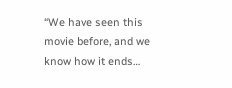“We have seen this movie before, and we know how it ends…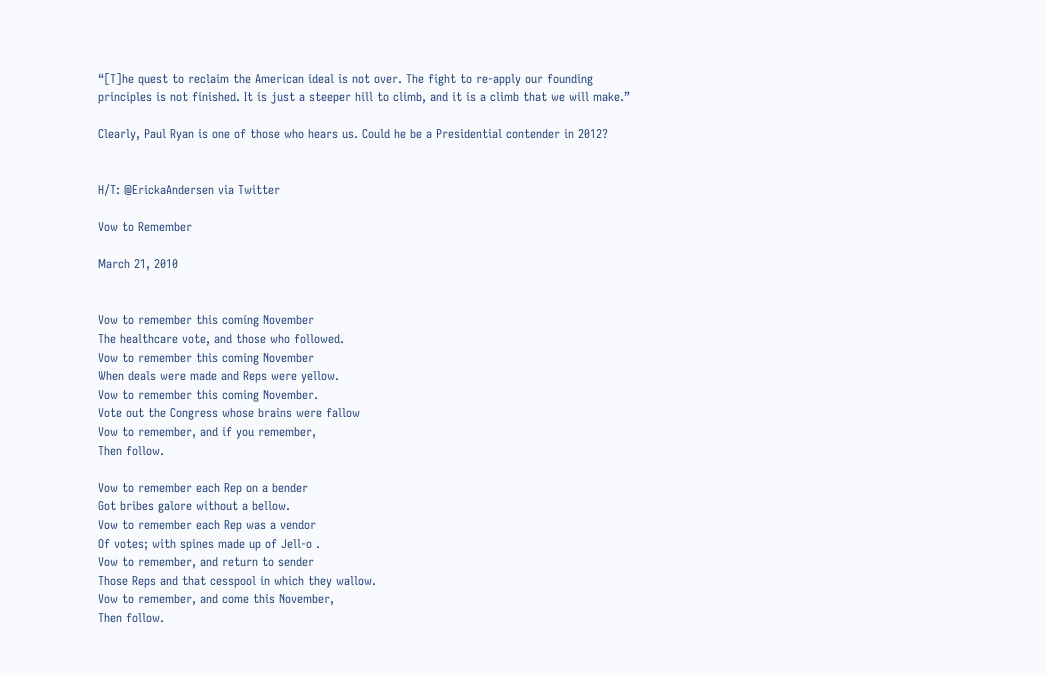“[T]he quest to reclaim the American ideal is not over. The fight to re-apply our founding principles is not finished. It is just a steeper hill to climb, and it is a climb that we will make.”

Clearly, Paul Ryan is one of those who hears us. Could he be a Presidential contender in 2012?


H/T: @ErickaAndersen via Twitter

Vow to Remember

March 21, 2010


Vow to remember this coming November
The healthcare vote, and those who followed.
Vow to remember this coming November
When deals were made and Reps were yellow.
Vow to remember this coming November.
Vote out the Congress whose brains were fallow
Vow to remember, and if you remember,
Then follow.

Vow to remember each Rep on a bender
Got bribes galore without a bellow.
Vow to remember each Rep was a vendor
Of votes; with spines made up of Jell-o .
Vow to remember, and return to sender
Those Reps and that cesspool in which they wallow.
Vow to remember, and come this November,
Then follow.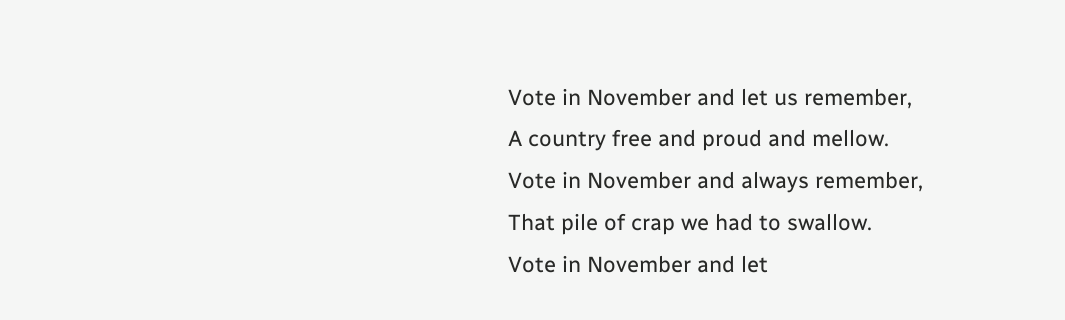Vote in November and let us remember,
A country free and proud and mellow.
Vote in November and always remember,
That pile of crap we had to swallow.
Vote in November and let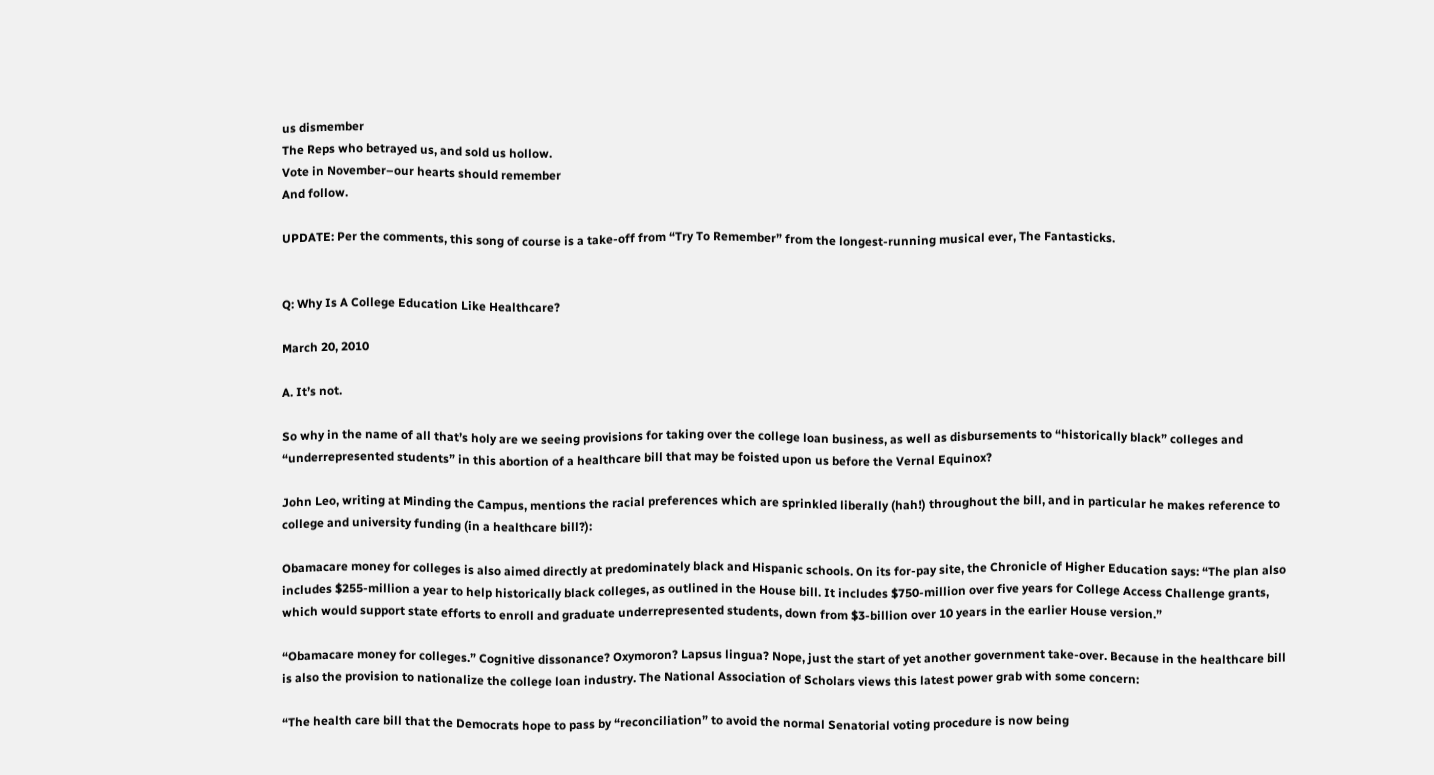us dismember
The Reps who betrayed us, and sold us hollow.
Vote in November–our hearts should remember
And follow.

UPDATE: Per the comments, this song of course is a take-off from “Try To Remember” from the longest-running musical ever, The Fantasticks.


Q: Why Is A College Education Like Healthcare?

March 20, 2010

A. It’s not.

So why in the name of all that’s holy are we seeing provisions for taking over the college loan business, as well as disbursements to “historically black” colleges and “underrepresented students” in this abortion of a healthcare bill that may be foisted upon us before the Vernal Equinox?

John Leo, writing at Minding the Campus, mentions the racial preferences which are sprinkled liberally (hah!) throughout the bill, and in particular he makes reference to college and university funding (in a healthcare bill?):

Obamacare money for colleges is also aimed directly at predominately black and Hispanic schools. On its for-pay site, the Chronicle of Higher Education says: “The plan also includes $255-million a year to help historically black colleges, as outlined in the House bill. It includes $750-million over five years for College Access Challenge grants, which would support state efforts to enroll and graduate underrepresented students, down from $3-billion over 10 years in the earlier House version.”

“Obamacare money for colleges.” Cognitive dissonance? Oxymoron? Lapsus lingua? Nope, just the start of yet another government take-over. Because in the healthcare bill is also the provision to nationalize the college loan industry. The National Association of Scholars views this latest power grab with some concern:

“The health care bill that the Democrats hope to pass by “reconciliation” to avoid the normal Senatorial voting procedure is now being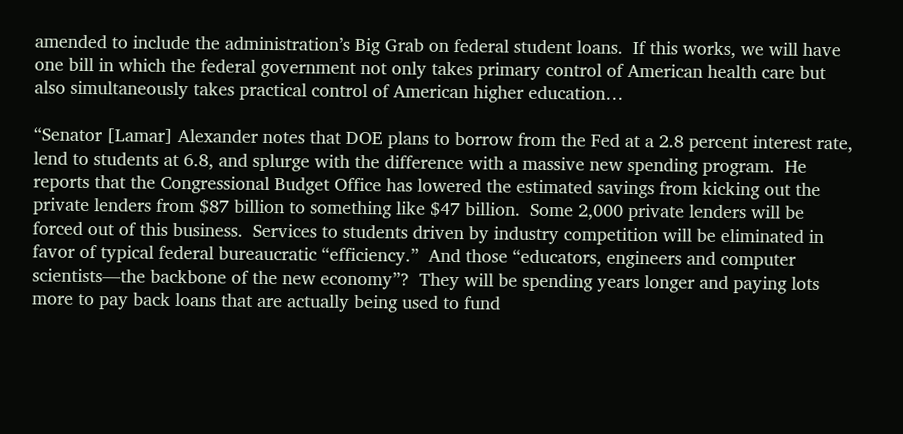amended to include the administration’s Big Grab on federal student loans.  If this works, we will have one bill in which the federal government not only takes primary control of American health care but also simultaneously takes practical control of American higher education…

“Senator [Lamar] Alexander notes that DOE plans to borrow from the Fed at a 2.8 percent interest rate, lend to students at 6.8, and splurge with the difference with a massive new spending program.  He reports that the Congressional Budget Office has lowered the estimated savings from kicking out the private lenders from $87 billion to something like $47 billion.  Some 2,000 private lenders will be forced out of this business.  Services to students driven by industry competition will be eliminated in favor of typical federal bureaucratic “efficiency.”  And those “educators, engineers and computer scientists—the backbone of the new economy”?  They will be spending years longer and paying lots more to pay back loans that are actually being used to fund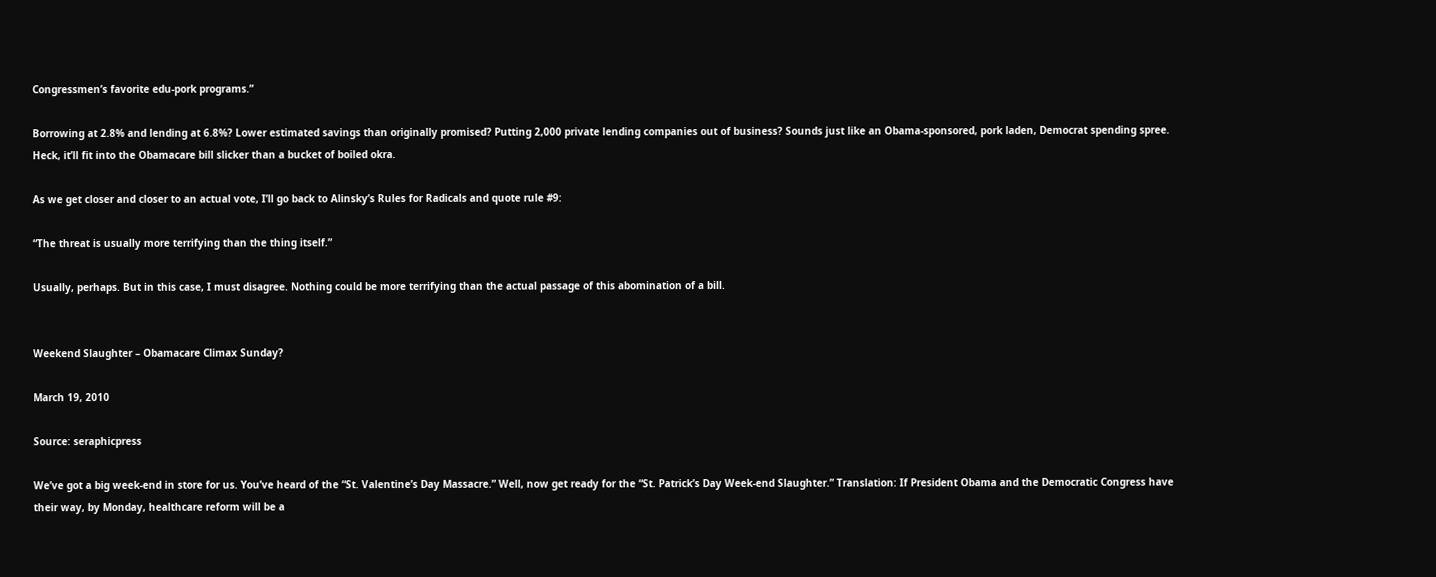Congressmen’s favorite edu-pork programs.”

Borrowing at 2.8% and lending at 6.8%? Lower estimated savings than originally promised? Putting 2,000 private lending companies out of business? Sounds just like an Obama-sponsored, pork laden, Democrat spending spree. Heck, it’ll fit into the Obamacare bill slicker than a bucket of boiled okra.

As we get closer and closer to an actual vote, I’ll go back to Alinsky’s Rules for Radicals and quote rule #9:

“The threat is usually more terrifying than the thing itself.”

Usually, perhaps. But in this case, I must disagree. Nothing could be more terrifying than the actual passage of this abomination of a bill.


Weekend Slaughter – Obamacare Climax Sunday?

March 19, 2010

Source: seraphicpress

We’ve got a big week-end in store for us. You’ve heard of the “St. Valentine’s Day Massacre.” Well, now get ready for the “St. Patrick’s Day Week-end Slaughter.” Translation: If President Obama and the Democratic Congress have their way, by Monday, healthcare reform will be a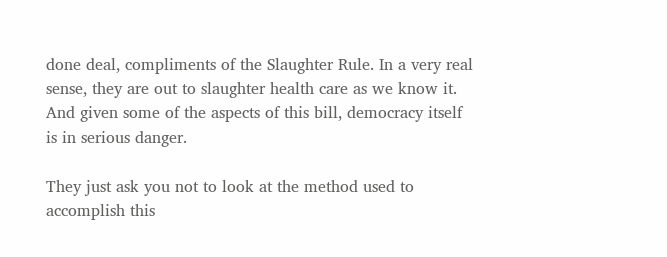done deal, compliments of the Slaughter Rule. In a very real sense, they are out to slaughter health care as we know it. And given some of the aspects of this bill, democracy itself is in serious danger.

They just ask you not to look at the method used to accomplish this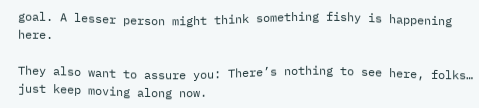goal. A lesser person might think something fishy is happening here.

They also want to assure you: There’s nothing to see here, folks… just keep moving along now.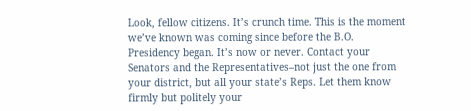Look, fellow citizens. It’s crunch time. This is the moment we’ve known was coming since before the B.O. Presidency began. It’s now or never. Contact your Senators and the Representatives–not just the one from your district, but all your state’s Reps. Let them know firmly but politely your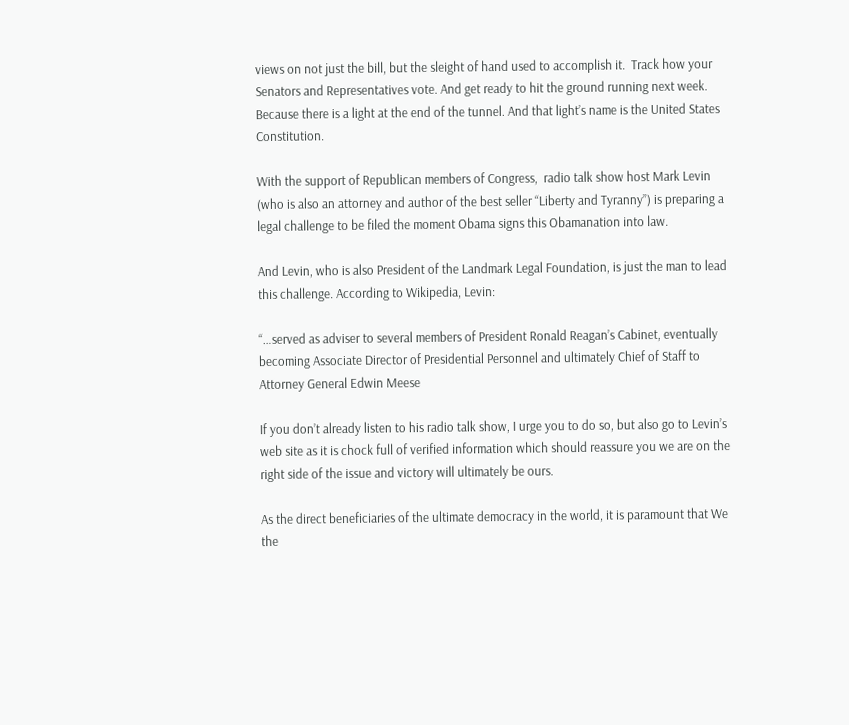views on not just the bill, but the sleight of hand used to accomplish it.  Track how your Senators and Representatives vote. And get ready to hit the ground running next week. Because there is a light at the end of the tunnel. And that light’s name is the United States Constitution.

With the support of Republican members of Congress,  radio talk show host Mark Levin (who is also an attorney and author of the best seller “Liberty and Tyranny”) is preparing a legal challenge to be filed the moment Obama signs this Obamanation into law.

And Levin, who is also President of the Landmark Legal Foundation, is just the man to lead this challenge. According to Wikipedia, Levin:

“…served as adviser to several members of President Ronald Reagan’s Cabinet, eventually becoming Associate Director of Presidential Personnel and ultimately Chief of Staff to Attorney General Edwin Meese

If you don’t already listen to his radio talk show, I urge you to do so, but also go to Levin’s web site as it is chock full of verified information which should reassure you we are on the right side of the issue and victory will ultimately be ours.

As the direct beneficiaries of the ultimate democracy in the world, it is paramount that We the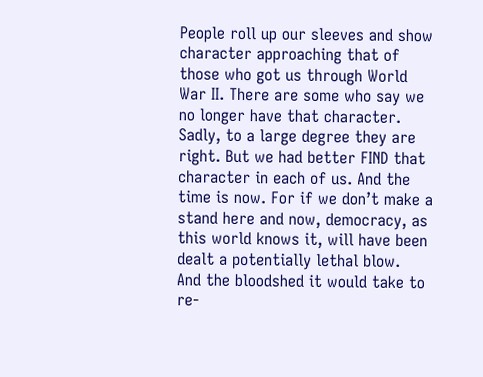People roll up our sleeves and show character approaching that of those who got us through World War II. There are some who say we no longer have that character. Sadly, to a large degree they are right. But we had better FIND that character in each of us. And the time is now. For if we don’t make a stand here and now, democracy, as this world knows it, will have been dealt a potentially lethal blow.  And the bloodshed it would take to re-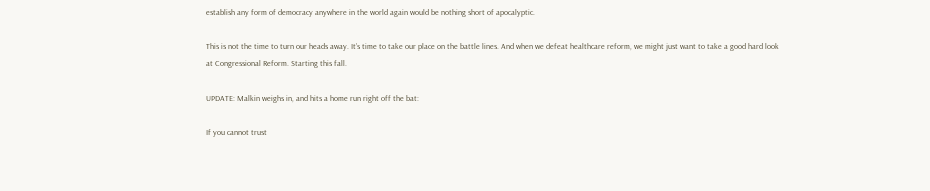establish any form of democracy anywhere in the world again would be nothing short of apocalyptic.

This is not the time to turn our heads away. It’s time to take our place on the battle lines. And when we defeat healthcare reform, we might just want to take a good hard look at Congressional Reform. Starting this fall.

UPDATE: Malkin weighs in, and hits a home run right off the bat:

If you cannot trust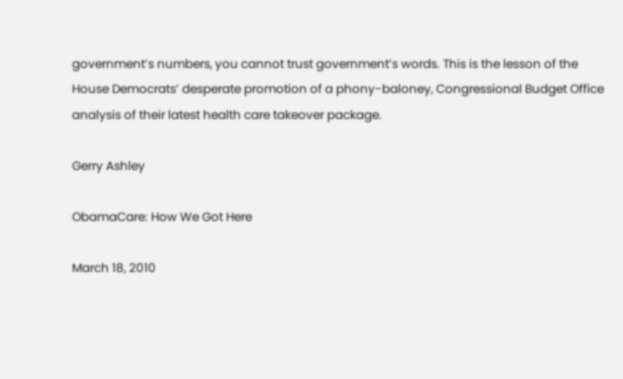government’s numbers, you cannot trust government’s words. This is the lesson of the House Democrats’ desperate promotion of a phony-baloney, Congressional Budget Office analysis of their latest health care takeover package.

Gerry Ashley

ObamaCare: How We Got Here

March 18, 2010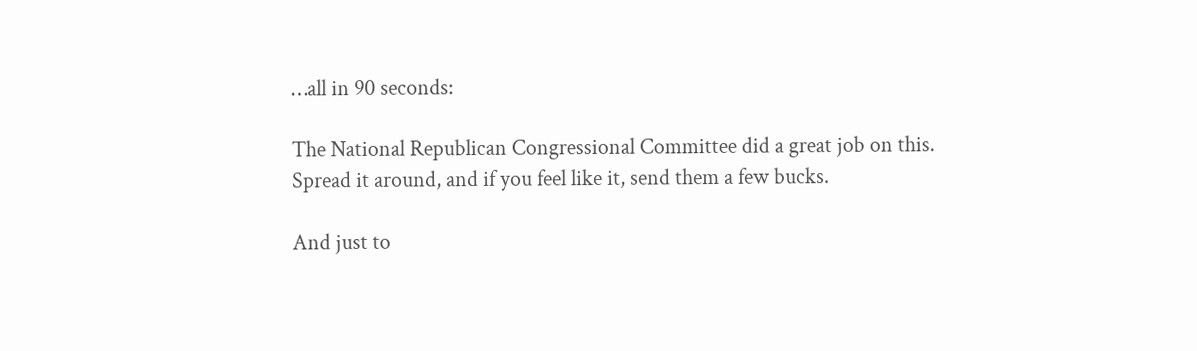…all in 90 seconds:

The National Republican Congressional Committee did a great job on this. Spread it around, and if you feel like it, send them a few bucks.

And just to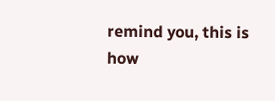remind you, this is how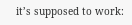it’s supposed to work: